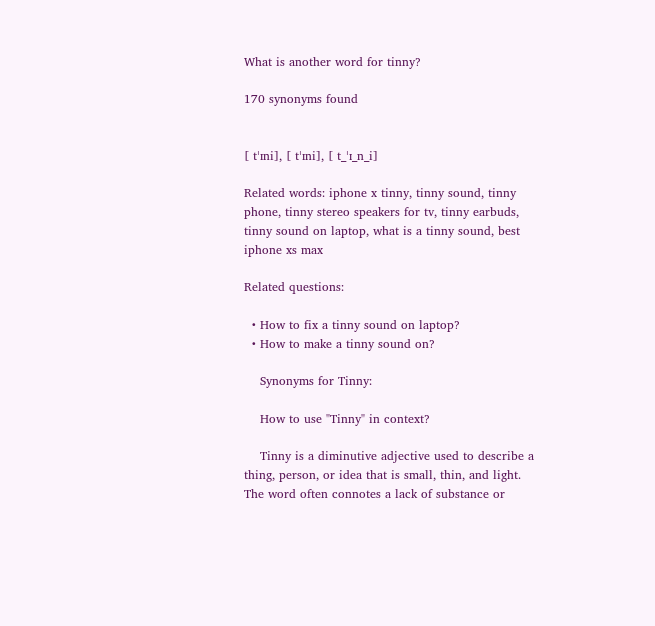What is another word for tinny?

170 synonyms found


[ tˈɪni], [ tˈɪni], [ t_ˈɪ_n_i]

Related words: iphone x tinny, tinny sound, tinny phone, tinny stereo speakers for tv, tinny earbuds, tinny sound on laptop, what is a tinny sound, best iphone xs max

Related questions:

  • How to fix a tinny sound on laptop?
  • How to make a tinny sound on?

    Synonyms for Tinny:

    How to use "Tinny" in context?

    Tinny is a diminutive adjective used to describe a thing, person, or idea that is small, thin, and light. The word often connotes a lack of substance or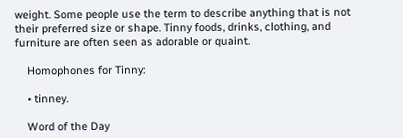weight. Some people use the term to describe anything that is not their preferred size or shape. Tinny foods, drinks, clothing, and furniture are often seen as adorable or quaint.

    Homophones for Tinny:

    • tinney.

    Word of the Day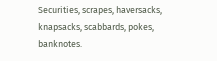Securities, scrapes, haversacks, knapsacks, scabbards, pokes, banknotes.